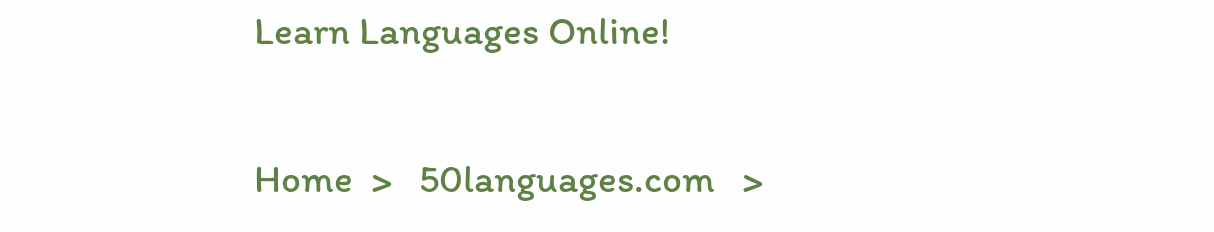Learn Languages Online!

Home  >   50languages.com   >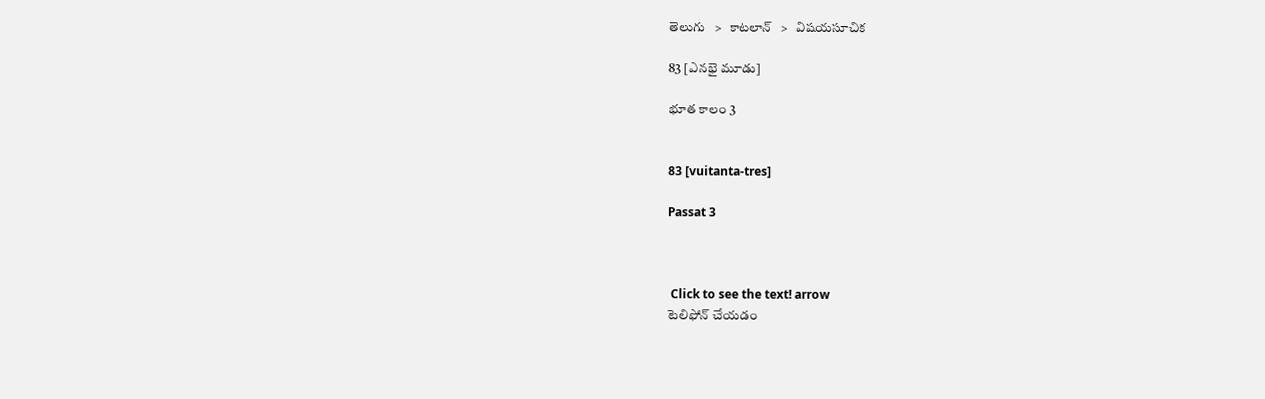తెలుగు   >   కాటలాన్   >   విషయసూచిక

83 [ఎనభై మూడు]

భూత కాలం 3


83 [vuitanta-tres]

Passat 3



 Click to see the text! arrow
టెలిఫోన్ చేయడం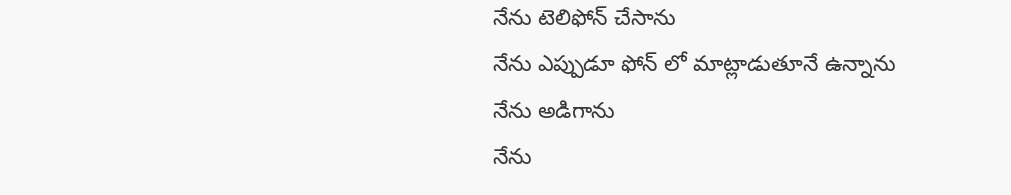నేను టెలిఫోన్ చేసాను
నేను ఎప్పుడూ ఫోన్ లో మాట్లాడుతూనే ఉన్నాను
నేను అడిగాను
నేను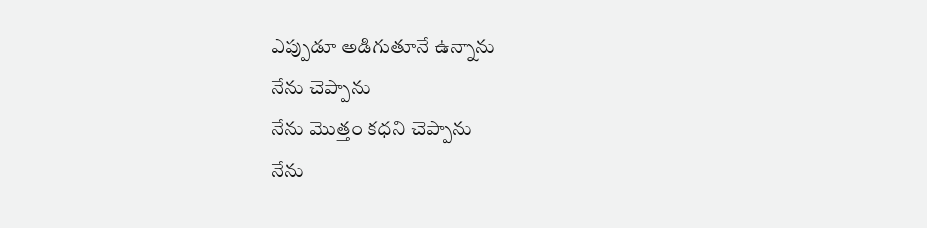ఎప్పుడూ అడిగుతూనే ఉన్నాను
నేను చెప్పాను
నేను మొత్తం కధని చెప్పాను
నేను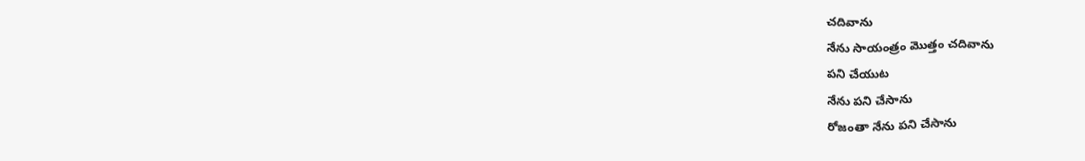చదివాను
నేను సాయంత్రం మొత్తం చదివాను
పని చేయుట
నేను పని చేసాను
రోజంతా నేను పని చేసాను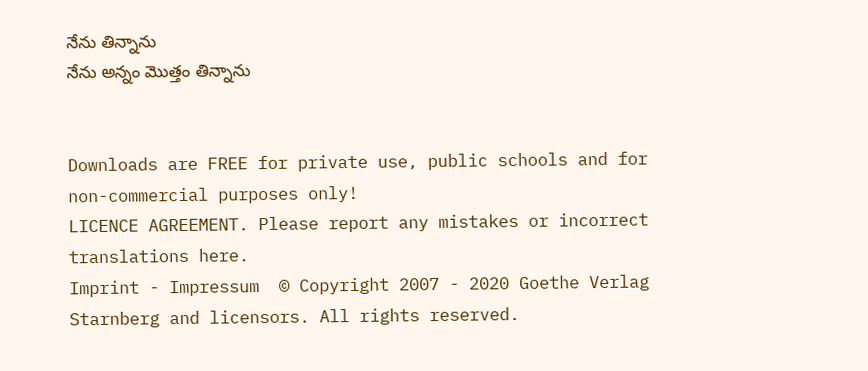నేను తిన్నాను
నేను అన్నం మొత్తం తిన్నాను


Downloads are FREE for private use, public schools and for non-commercial purposes only!
LICENCE AGREEMENT. Please report any mistakes or incorrect translations here.
Imprint - Impressum  © Copyright 2007 - 2020 Goethe Verlag Starnberg and licensors. All rights reserved.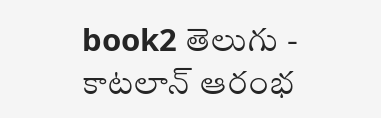book2 తెలుగు - కాటలాన్ ఆరంభ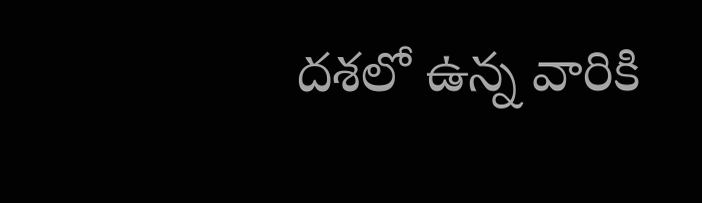దశలో ఉన్న వారికి